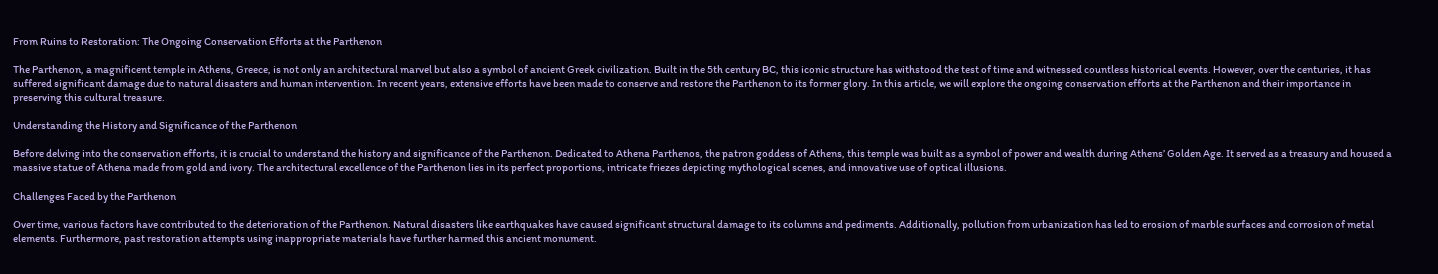From Ruins to Restoration: The Ongoing Conservation Efforts at the Parthenon

The Parthenon, a magnificent temple in Athens, Greece, is not only an architectural marvel but also a symbol of ancient Greek civilization. Built in the 5th century BC, this iconic structure has withstood the test of time and witnessed countless historical events. However, over the centuries, it has suffered significant damage due to natural disasters and human intervention. In recent years, extensive efforts have been made to conserve and restore the Parthenon to its former glory. In this article, we will explore the ongoing conservation efforts at the Parthenon and their importance in preserving this cultural treasure.

Understanding the History and Significance of the Parthenon

Before delving into the conservation efforts, it is crucial to understand the history and significance of the Parthenon. Dedicated to Athena Parthenos, the patron goddess of Athens, this temple was built as a symbol of power and wealth during Athens’ Golden Age. It served as a treasury and housed a massive statue of Athena made from gold and ivory. The architectural excellence of the Parthenon lies in its perfect proportions, intricate friezes depicting mythological scenes, and innovative use of optical illusions.

Challenges Faced by the Parthenon

Over time, various factors have contributed to the deterioration of the Parthenon. Natural disasters like earthquakes have caused significant structural damage to its columns and pediments. Additionally, pollution from urbanization has led to erosion of marble surfaces and corrosion of metal elements. Furthermore, past restoration attempts using inappropriate materials have further harmed this ancient monument.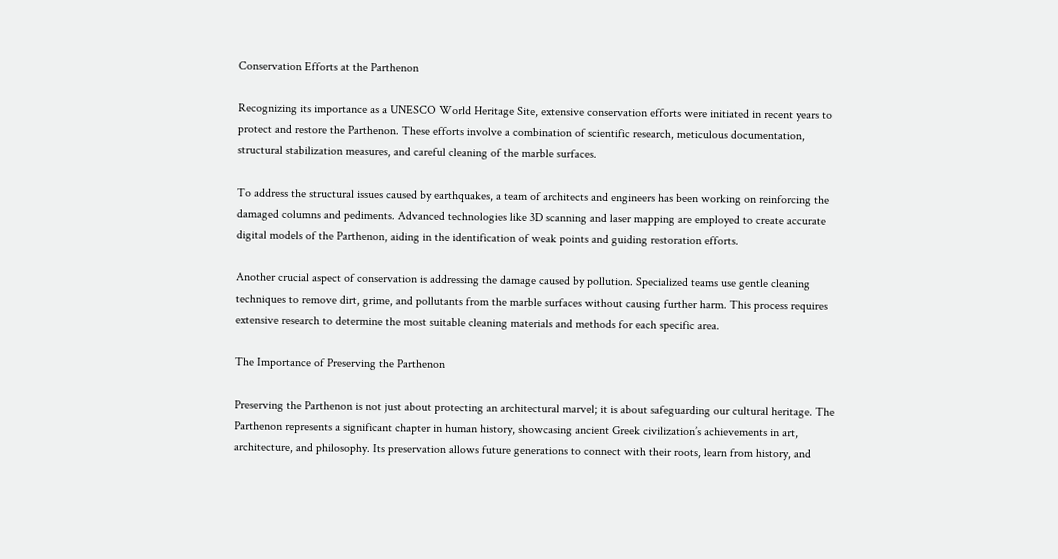Conservation Efforts at the Parthenon

Recognizing its importance as a UNESCO World Heritage Site, extensive conservation efforts were initiated in recent years to protect and restore the Parthenon. These efforts involve a combination of scientific research, meticulous documentation, structural stabilization measures, and careful cleaning of the marble surfaces.

To address the structural issues caused by earthquakes, a team of architects and engineers has been working on reinforcing the damaged columns and pediments. Advanced technologies like 3D scanning and laser mapping are employed to create accurate digital models of the Parthenon, aiding in the identification of weak points and guiding restoration efforts.

Another crucial aspect of conservation is addressing the damage caused by pollution. Specialized teams use gentle cleaning techniques to remove dirt, grime, and pollutants from the marble surfaces without causing further harm. This process requires extensive research to determine the most suitable cleaning materials and methods for each specific area.

The Importance of Preserving the Parthenon

Preserving the Parthenon is not just about protecting an architectural marvel; it is about safeguarding our cultural heritage. The Parthenon represents a significant chapter in human history, showcasing ancient Greek civilization’s achievements in art, architecture, and philosophy. Its preservation allows future generations to connect with their roots, learn from history, and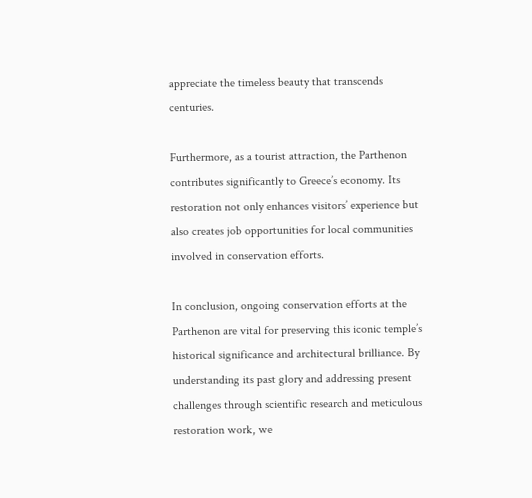appreciate the timeless beauty that transcends centuries.

Furthermore, as a tourist attraction, the Parthenon contributes significantly to Greece’s economy. Its restoration not only enhances visitors’ experience but also creates job opportunities for local communities involved in conservation efforts.

In conclusion, ongoing conservation efforts at the Parthenon are vital for preserving this iconic temple’s historical significance and architectural brilliance. By understanding its past glory and addressing present challenges through scientific research and meticulous restoration work, we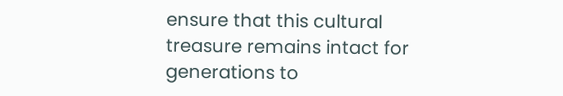ensure that this cultural treasure remains intact for generations to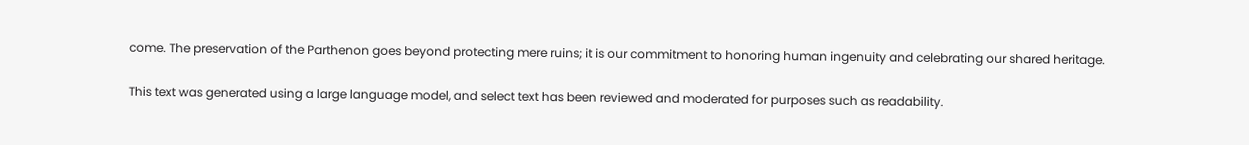come. The preservation of the Parthenon goes beyond protecting mere ruins; it is our commitment to honoring human ingenuity and celebrating our shared heritage.

This text was generated using a large language model, and select text has been reviewed and moderated for purposes such as readability.